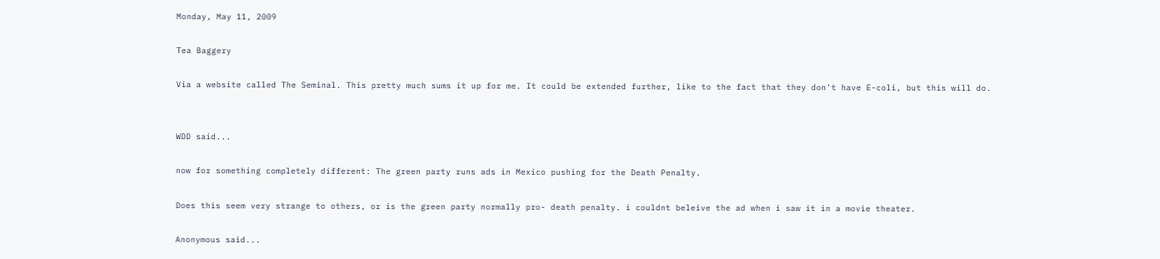Monday, May 11, 2009

Tea Baggery

Via a website called The Seminal. This pretty much sums it up for me. It could be extended further, like to the fact that they don't have E-coli, but this will do.


WDD said...

now for something completely different: The green party runs ads in Mexico pushing for the Death Penalty.

Does this seem very strange to others, or is the green party normally pro- death penalty. i couldnt beleive the ad when i saw it in a movie theater.

Anonymous said...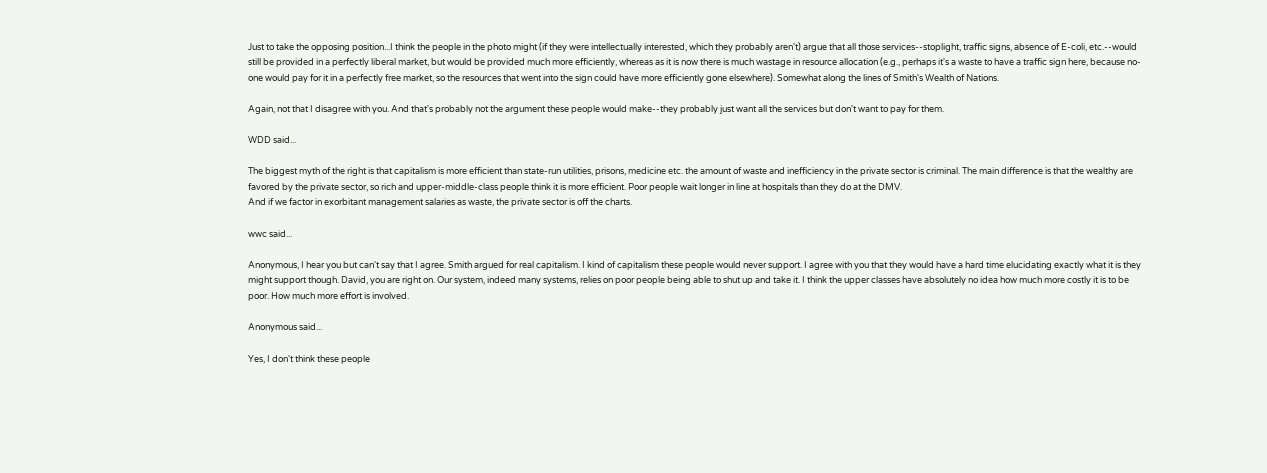Just to take the opposing position...I think the people in the photo might (if they were intellectually interested, which they probably aren't) argue that all those services--stoplight, traffic signs, absence of E-coli, etc.--would still be provided in a perfectly liberal market, but would be provided much more efficiently, whereas as it is now there is much wastage in resource allocation (e.g., perhaps it's a waste to have a traffic sign here, because no-one would pay for it in a perfectly free market, so the resources that went into the sign could have more efficiently gone elsewhere). Somewhat along the lines of Smith's Wealth of Nations.

Again, not that I disagree with you. And that's probably not the argument these people would make--they probably just want all the services but don't want to pay for them.

WDD said...

The biggest myth of the right is that capitalism is more efficient than state-run utilities, prisons, medicine etc. the amount of waste and inefficiency in the private sector is criminal. The main difference is that the wealthy are favored by the private sector, so rich and upper-middle-class people think it is more efficient. Poor people wait longer in line at hospitals than they do at the DMV.
And if we factor in exorbitant management salaries as waste, the private sector is off the charts.

wwc said...

Anonymous, I hear you but can't say that I agree. Smith argued for real capitalism. I kind of capitalism these people would never support. I agree with you that they would have a hard time elucidating exactly what it is they might support though. David, you are right on. Our system, indeed many systems, relies on poor people being able to shut up and take it. I think the upper classes have absolutely no idea how much more costly it is to be poor. How much more effort is involved.

Anonymous said...

Yes, I don't think these people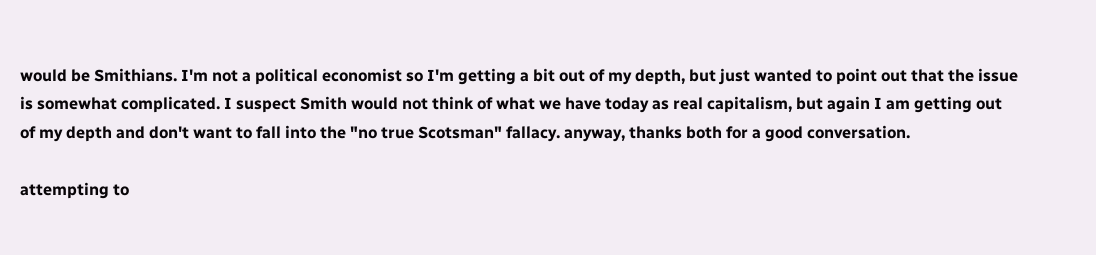would be Smithians. I'm not a political economist so I'm getting a bit out of my depth, but just wanted to point out that the issue is somewhat complicated. I suspect Smith would not think of what we have today as real capitalism, but again I am getting out of my depth and don't want to fall into the "no true Scotsman" fallacy. anyway, thanks both for a good conversation.

attempting to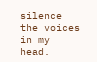silence the voices in my head.